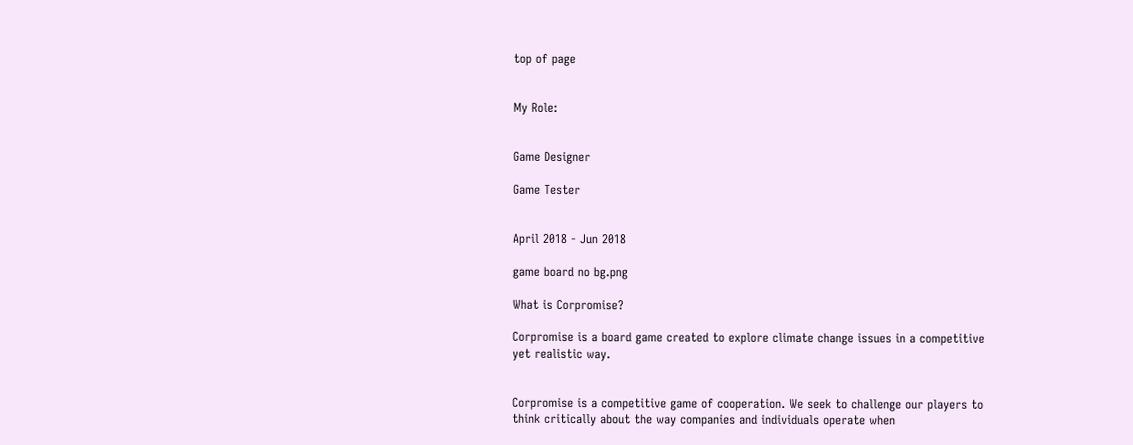top of page


My Role:


Game Designer

Game Tester


April 2018 - Jun 2018

game board no bg.png

What is Corpromise?

Corpromise is a board game created to explore climate change issues in a competitive yet realistic way.


Corpromise is a competitive game of cooperation. We seek to challenge our players to think critically about the way companies and individuals operate when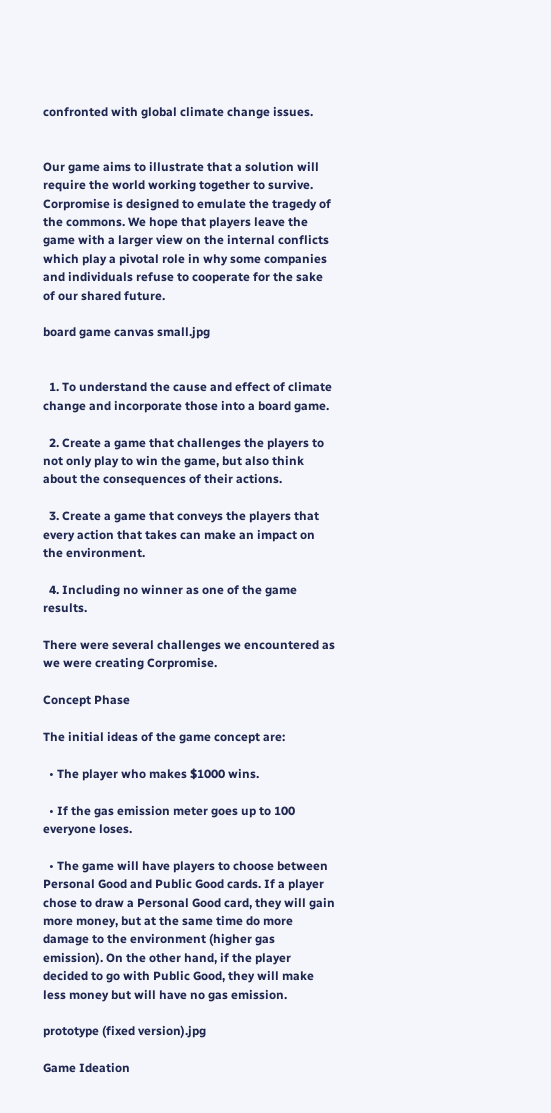confronted with global climate change issues.


Our game aims to illustrate that a solution will require the world working together to survive. Corpromise is designed to emulate the tragedy of the commons. We hope that players leave the game with a larger view on the internal conflicts which play a pivotal role in why some companies and individuals refuse to cooperate for the sake of our shared future.

board game canvas small.jpg


  1. To understand the cause and effect of climate change and incorporate those into a board game.

  2. Create a game that challenges the players to not only play to win the game, but also think about the consequences of their actions.

  3. Create a game that conveys the players that every action that takes can make an impact on the environment.

  4. Including no winner as one of the game results.

There were several challenges we encountered as we were creating Corpromise.

Concept Phase

The initial ideas of the game concept are:

  • The player who makes $1000 wins.

  • If the gas emission meter goes up to 100 everyone loses.

  • The game will have players to choose between Personal Good and Public Good cards. If a player chose to draw a Personal Good card, they will gain more money, but at the same time do more damage to the environment (higher gas emission). On the other hand, if the player decided to go with Public Good, they will make less money but will have no gas emission.

prototype (fixed version).jpg

Game Ideation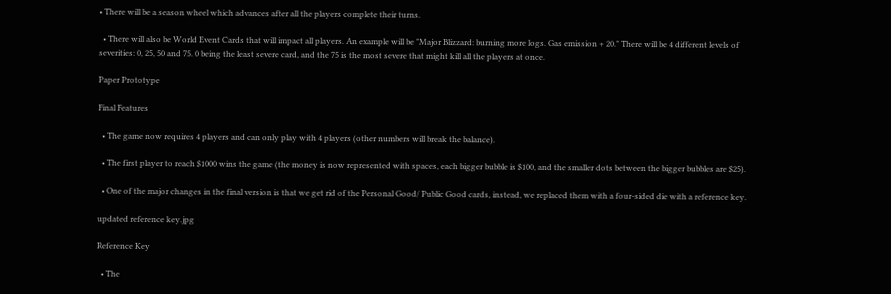• There will be a season wheel which advances after all the players complete their turns.

  • There will also be World Event Cards that will impact all players. An example will be "Major Blizzard: burning more logs. Gas emission + 20." There will be 4 different levels of severities: 0, 25, 50 and 75. 0 being the least severe card, and the 75 is the most severe that might kill all the players at once.

Paper Prototype

Final Features

  • The game now requires 4 players and can only play with 4 players (other numbers will break the balance).

  • The first player to reach $1000 wins the game (the money is now represented with spaces, each bigger bubble is $100, and the smaller dots between the bigger bubbles are $25).

  • One of the major changes in the final version is that we get rid of the Personal Good/ Public Good cards, instead, we replaced them with a four-sided die with a reference key.

updated reference key.jpg

Reference Key

  • The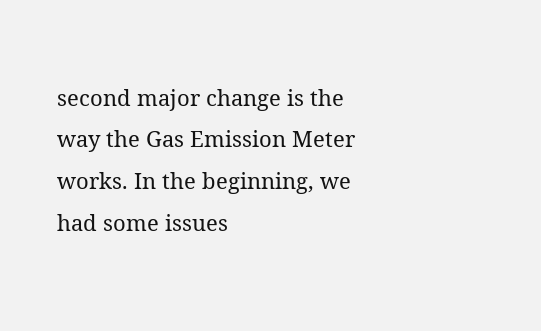second major change is the way the Gas Emission Meter works. In the beginning, we had some issues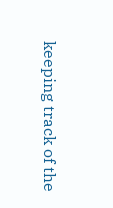keeping track of the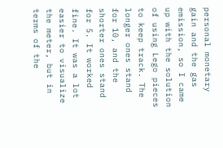personal monetary gain and the gas emission, so I came up with the solution of using Lego pieces to keep track. The longer ones stand for 10, and the shorter ones stand for 5. It worked fine. It was a lot easier to visualize the meter, but in terms of the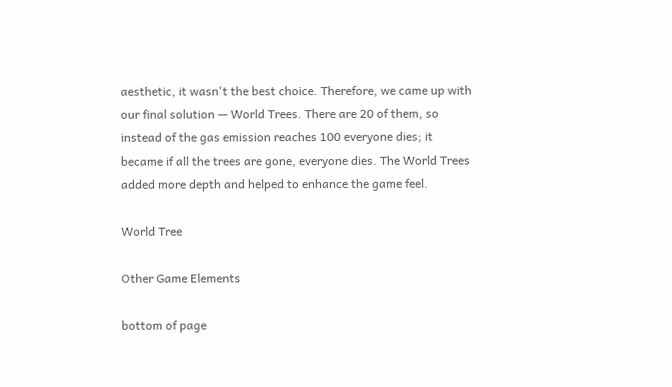aesthetic, it wasn't the best choice. Therefore, we came up with our final solution — World Trees. There are 20 of them, so instead of the gas emission reaches 100 everyone dies; it became if all the trees are gone, everyone dies. The World Trees added more depth and helped to enhance the game feel.

World Tree

Other Game Elements

bottom of page